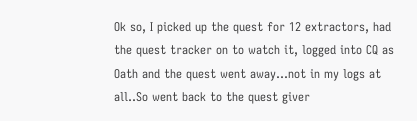Ok so, I picked up the quest for 12 extractors, had the quest tracker on to watch it, logged into CQ as Oath and the quest went away...not in my logs at all..So went back to the quest giver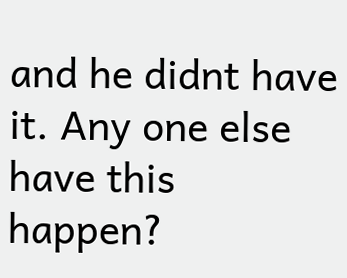and he didnt have it. Any one else have this happen?